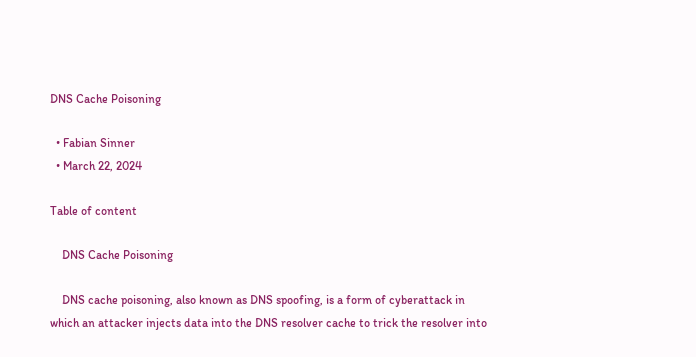DNS Cache Poisoning

  • Fabian Sinner
  • March 22, 2024

Table of content

    DNS Cache Poisoning

    DNS cache poisoning, also known as DNS spoofing, is a form of cyberattack in which an attacker injects data into the DNS resolver cache to trick the resolver into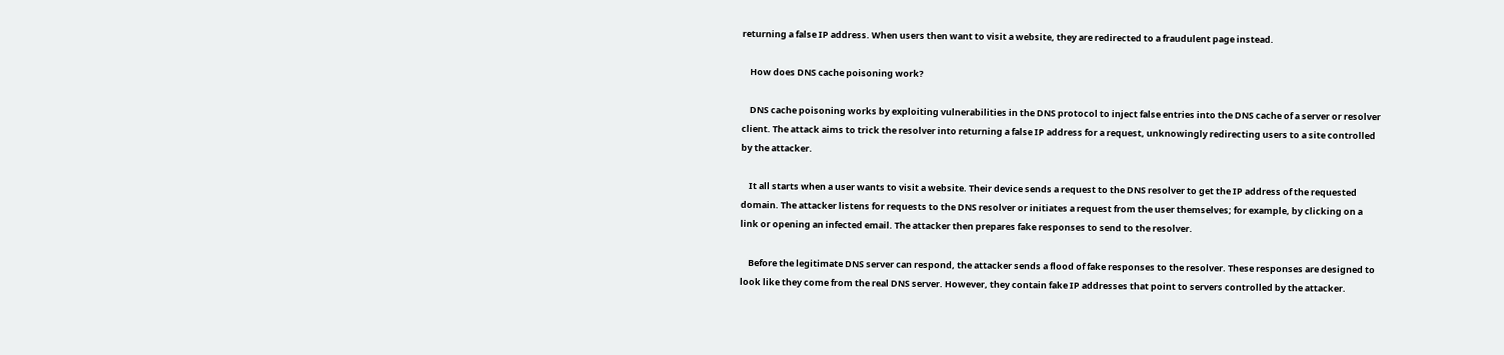returning a false IP address. When users then want to visit a website, they are redirected to a fraudulent page instead.

    How does DNS cache poisoning work?

    DNS cache poisoning works by exploiting vulnerabilities in the DNS protocol to inject false entries into the DNS cache of a server or resolver client. The attack aims to trick the resolver into returning a false IP address for a request, unknowingly redirecting users to a site controlled by the attacker.

    It all starts when a user wants to visit a website. Their device sends a request to the DNS resolver to get the IP address of the requested domain. The attacker listens for requests to the DNS resolver or initiates a request from the user themselves; for example, by clicking on a link or opening an infected email. The attacker then prepares fake responses to send to the resolver.

    Before the legitimate DNS server can respond, the attacker sends a flood of fake responses to the resolver. These responses are designed to look like they come from the real DNS server. However, they contain fake IP addresses that point to servers controlled by the attacker.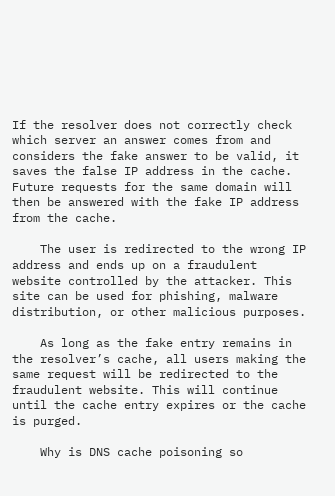If the resolver does not correctly check which server an answer comes from and considers the fake answer to be valid, it saves the false IP address in the cache. Future requests for the same domain will then be answered with the fake IP address from the cache.

    The user is redirected to the wrong IP address and ends up on a fraudulent website controlled by the attacker. This site can be used for phishing, malware distribution, or other malicious purposes.

    As long as the fake entry remains in the resolver’s cache, all users making the same request will be redirected to the fraudulent website. This will continue until the cache entry expires or the cache is purged.

    Why is DNS cache poisoning so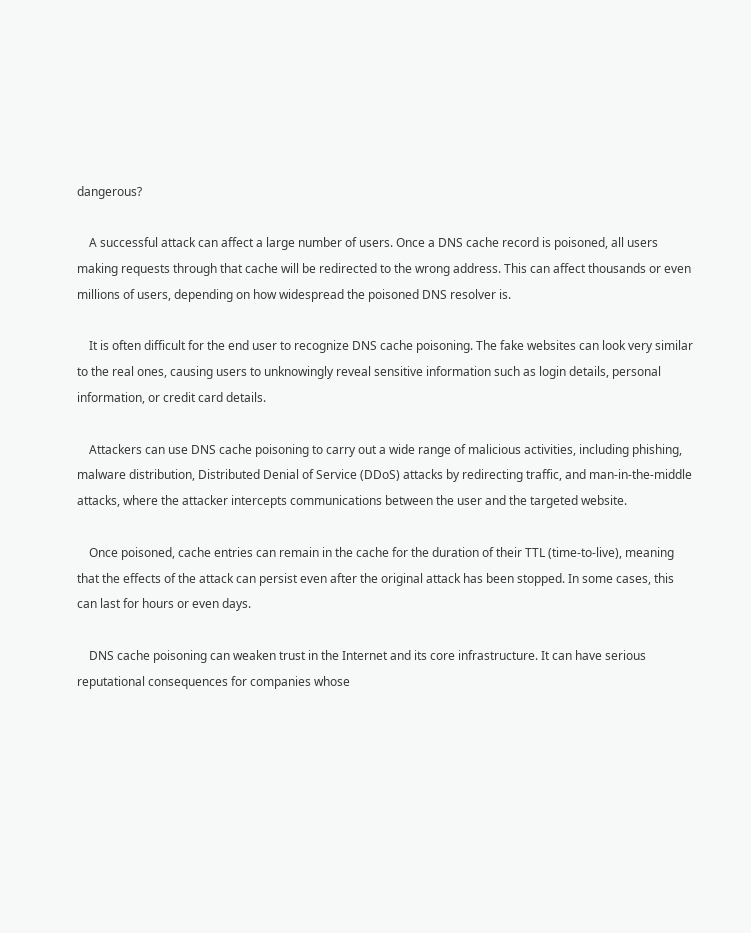dangerous?

    A successful attack can affect a large number of users. Once a DNS cache record is poisoned, all users making requests through that cache will be redirected to the wrong address. This can affect thousands or even millions of users, depending on how widespread the poisoned DNS resolver is.

    It is often difficult for the end user to recognize DNS cache poisoning. The fake websites can look very similar to the real ones, causing users to unknowingly reveal sensitive information such as login details, personal information, or credit card details.

    Attackers can use DNS cache poisoning to carry out a wide range of malicious activities, including phishing, malware distribution, Distributed Denial of Service (DDoS) attacks by redirecting traffic, and man-in-the-middle attacks, where the attacker intercepts communications between the user and the targeted website.

    Once poisoned, cache entries can remain in the cache for the duration of their TTL (time-to-live), meaning that the effects of the attack can persist even after the original attack has been stopped. In some cases, this can last for hours or even days.

    DNS cache poisoning can weaken trust in the Internet and its core infrastructure. It can have serious reputational consequences for companies whose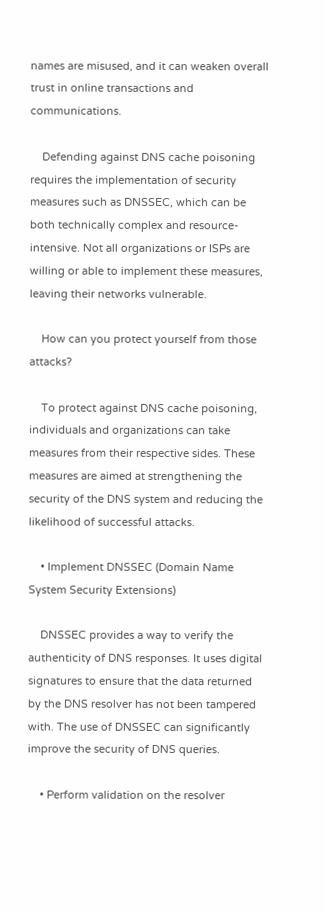names are misused, and it can weaken overall trust in online transactions and communications.

    Defending against DNS cache poisoning requires the implementation of security measures such as DNSSEC, which can be both technically complex and resource-intensive. Not all organizations or ISPs are willing or able to implement these measures, leaving their networks vulnerable.

    How can you protect yourself from those attacks?

    To protect against DNS cache poisoning, individuals and organizations can take measures from their respective sides. These measures are aimed at strengthening the security of the DNS system and reducing the likelihood of successful attacks.

    • Implement DNSSEC (Domain Name System Security Extensions)

    DNSSEC provides a way to verify the authenticity of DNS responses. It uses digital signatures to ensure that the data returned by the DNS resolver has not been tampered with. The use of DNSSEC can significantly improve the security of DNS queries.

    • Perform validation on the resolver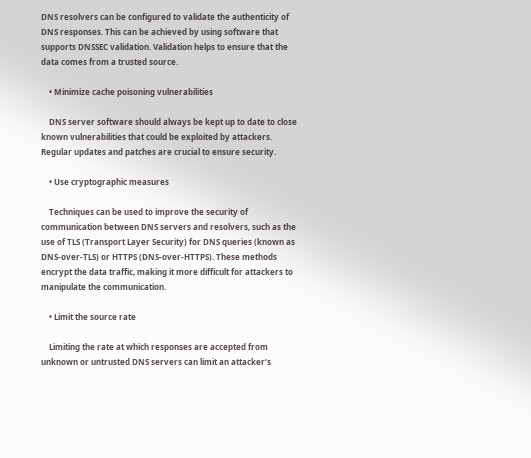DNS resolvers can be configured to validate the authenticity of DNS responses. This can be achieved by using software that supports DNSSEC validation. Validation helps to ensure that the data comes from a trusted source.

    • Minimize cache poisoning vulnerabilities

    DNS server software should always be kept up to date to close known vulnerabilities that could be exploited by attackers. Regular updates and patches are crucial to ensure security.

    • Use cryptographic measures

    Techniques can be used to improve the security of communication between DNS servers and resolvers, such as the use of TLS (Transport Layer Security) for DNS queries (known as DNS-over-TLS) or HTTPS (DNS-over-HTTPS). These methods encrypt the data traffic, making it more difficult for attackers to manipulate the communication.

    • Limit the source rate

    Limiting the rate at which responses are accepted from unknown or untrusted DNS servers can limit an attacker’s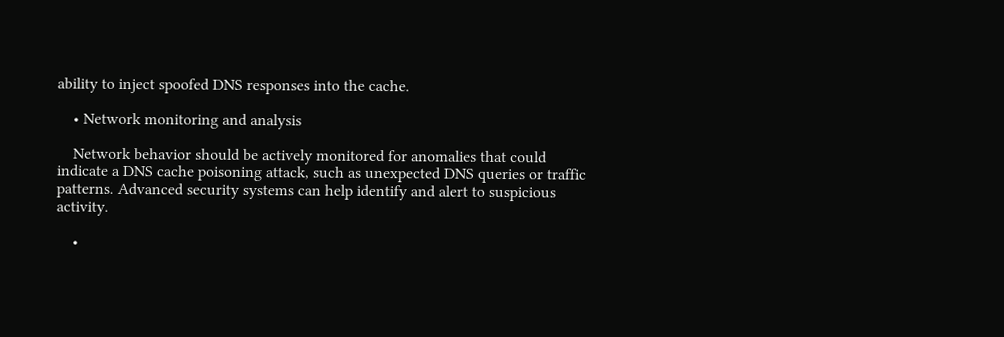ability to inject spoofed DNS responses into the cache.

    • Network monitoring and analysis

    Network behavior should be actively monitored for anomalies that could indicate a DNS cache poisoning attack, such as unexpected DNS queries or traffic patterns. Advanced security systems can help identify and alert to suspicious activity.

    •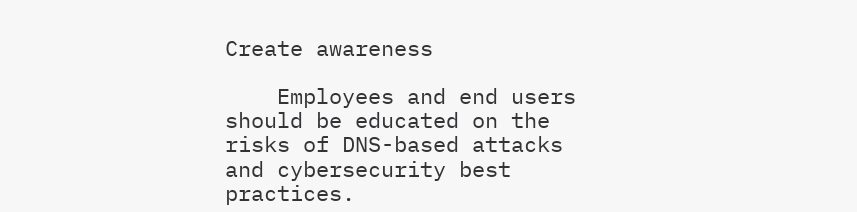Create awareness

    Employees and end users should be educated on the risks of DNS-based attacks and cybersecurity best practices.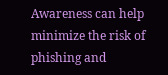Awareness can help minimize the risk of phishing and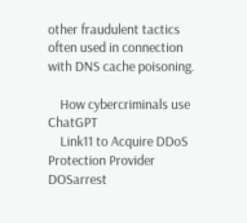other fraudulent tactics often used in connection with DNS cache poisoning.

    How cybercriminals use ChatGPT
    Link11 to Acquire DDoS Protection Provider DOSarrest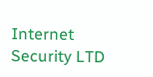Internet Security LTD